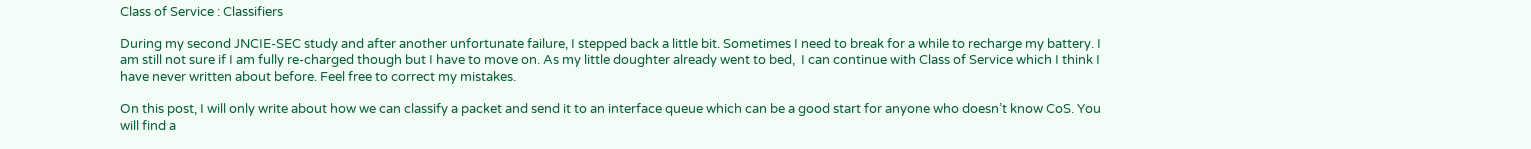Class of Service : Classifiers

During my second JNCIE-SEC study and after another unfortunate failure, I stepped back a little bit. Sometimes I need to break for a while to recharge my battery. I am still not sure if I am fully re-charged though but I have to move on. As my little doughter already went to bed,  I can continue with Class of Service which I think I have never written about before. Feel free to correct my mistakes.

On this post, I will only write about how we can classify a packet and send it to an interface queue which can be a good start for anyone who doesn’t know CoS. You will find a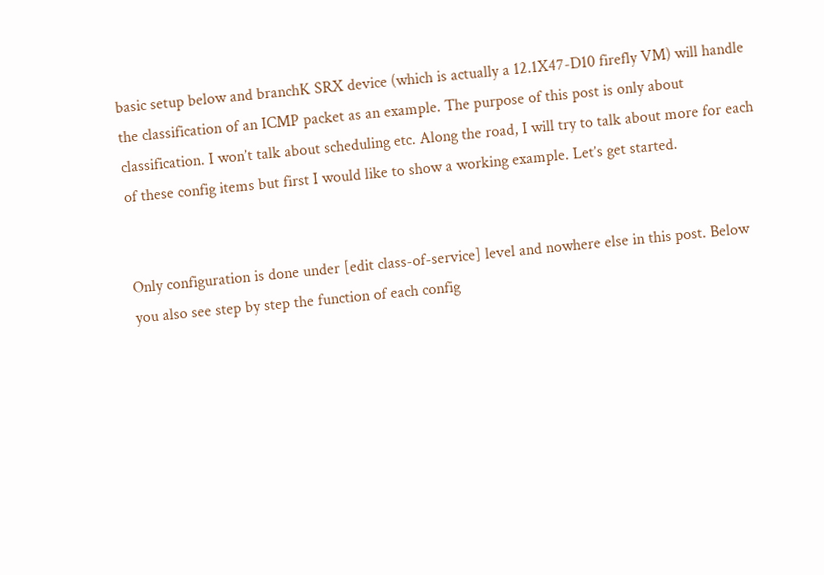basic setup below and branchK SRX device (which is actually a 12.1X47-D10 firefly VM) will handle the classification of an ICMP packet as an example. The purpose of this post is only about classification. I won’t talk about scheduling etc. Along the road, I will try to talk about more for each of these config items but first I would like to show a working example. Let’s get started.


Only configuration is done under [edit class-of-service] level and nowhere else in this post. Below you also see step by step the function of each config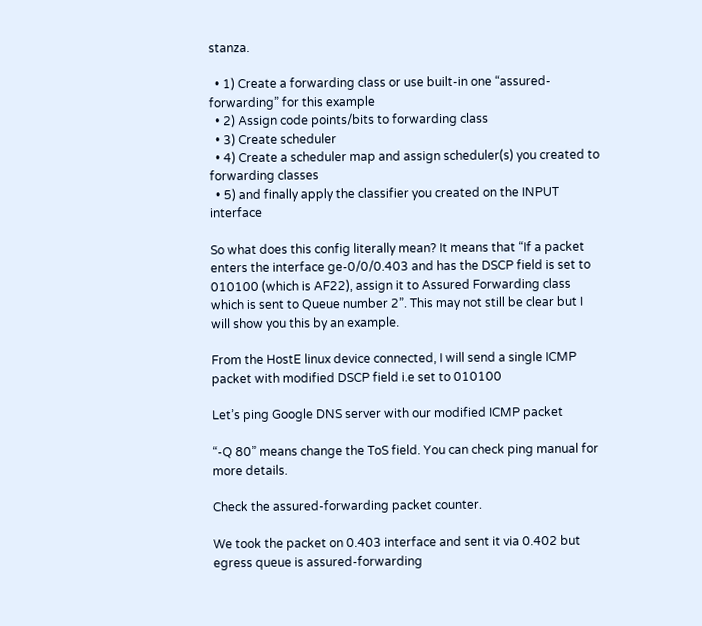stanza.

  • 1) Create a forwarding class or use built-in one “assured-forwarding” for this example
  • 2) Assign code points/bits to forwarding class
  • 3) Create scheduler
  • 4) Create a scheduler map and assign scheduler(s) you created to forwarding classes
  • 5) and finally apply the classifier you created on the INPUT interface

So what does this config literally mean? It means that “If a packet enters the interface ge-0/0/0.403 and has the DSCP field is set to 010100 (which is AF22), assign it to Assured Forwarding class which is sent to Queue number 2”. This may not still be clear but I will show you this by an example.

From the HostE linux device connected, I will send a single ICMP packet with modified DSCP field i.e set to 010100

Let’s ping Google DNS server with our modified ICMP packet

“-Q 80” means change the ToS field. You can check ping manual for more details.

Check the assured-forwarding packet counter.

We took the packet on 0.403 interface and sent it via 0.402 but egress queue is assured-forwarding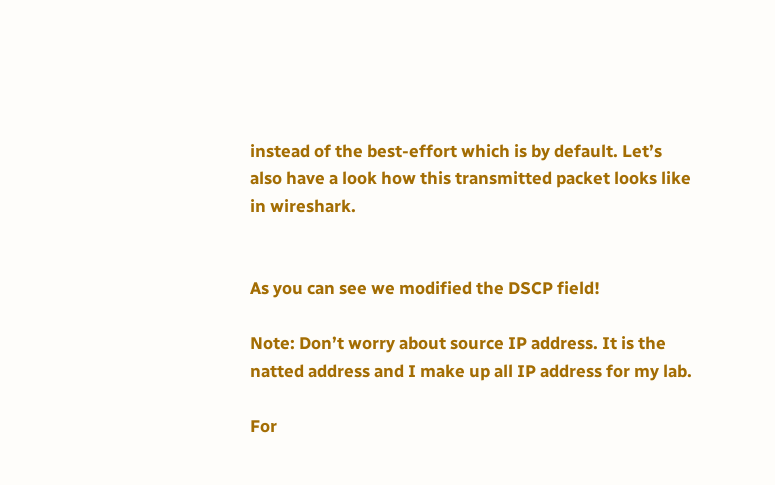instead of the best-effort which is by default. Let’s also have a look how this transmitted packet looks like in wireshark.


As you can see we modified the DSCP field!

Note: Don’t worry about source IP address. It is the natted address and I make up all IP address for my lab.

For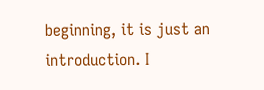beginning, it is just an introduction. I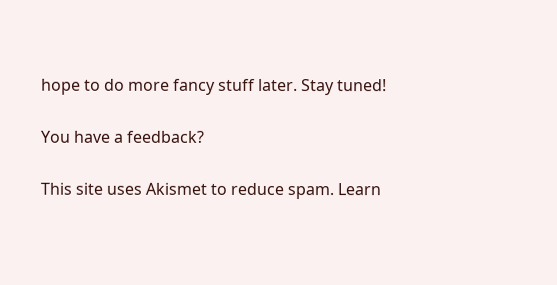hope to do more fancy stuff later. Stay tuned!

You have a feedback?

This site uses Akismet to reduce spam. Learn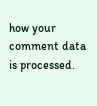how your comment data is processed.